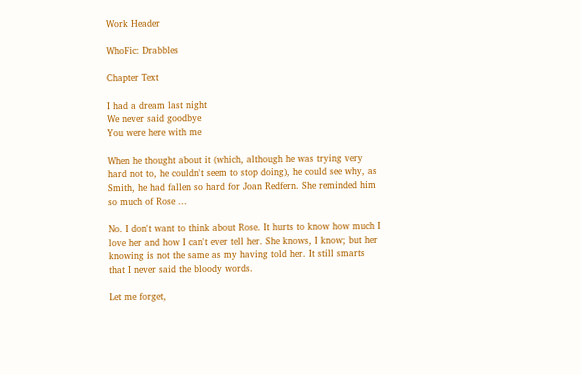Work Header

WhoFic: Drabbles

Chapter Text

I had a dream last night
We never said goodbye
You were here with me

When he thought about it (which, although he was trying very hard not to, he couldn't seem to stop doing), he could see why, as Smith, he had fallen so hard for Joan Redfern. She reminded him so much of Rose ...

No. I don't want to think about Rose. It hurts to know how much I love her and how I can't ever tell her. She knows, I know; but her knowing is not the same as my having told her. It still smarts that I never said the bloody words.

Let me forget,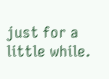just for a little while.